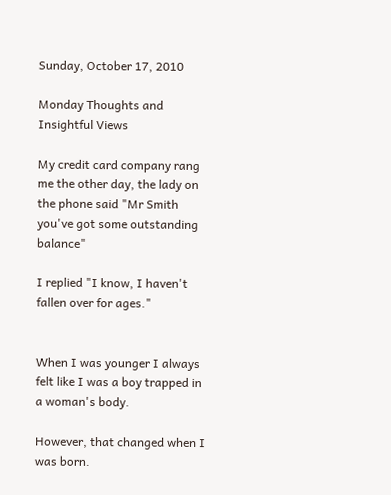Sunday, October 17, 2010

Monday Thoughts and Insightful Views

My credit card company rang me the other day, the lady on the phone said "Mr Smith you've got some outstanding balance"

I replied "I know, I haven't fallen over for ages."


When I was younger I always felt like I was a boy trapped in a woman's body.

However, that changed when I was born.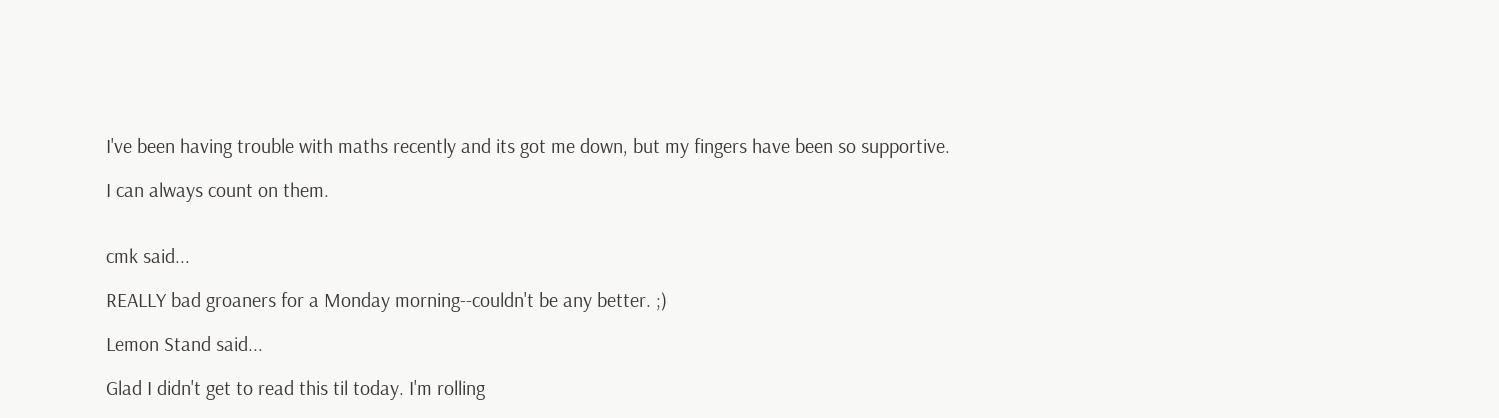I've been having trouble with maths recently and its got me down, but my fingers have been so supportive.

I can always count on them.


cmk said...

REALLY bad groaners for a Monday morning--couldn't be any better. ;)

Lemon Stand said...

Glad I didn't get to read this til today. I'm rolling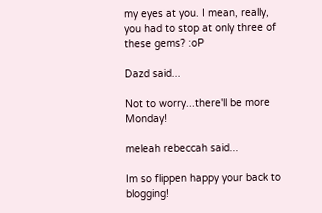my eyes at you. I mean, really, you had to stop at only three of these gems? :oP

Dazd said...

Not to worry...there'll be more Monday!

meleah rebeccah said...

Im so flippen happy your back to blogging!